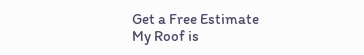Get a Free Estimate
My Roof is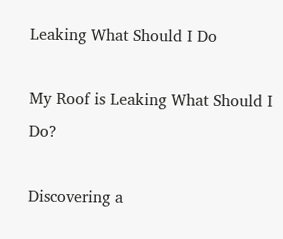Leaking What Should I Do

My Roof is Leaking What Should I Do?

Discovering a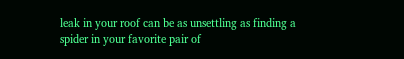leak in your roof can be as unsettling as finding a spider in your favorite pair of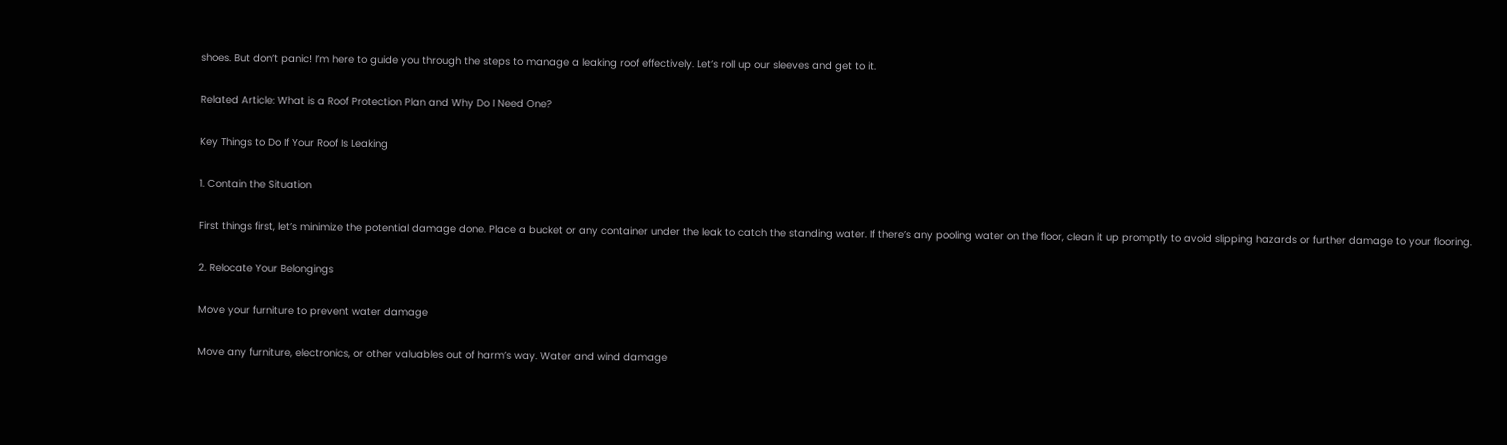shoes. But don’t panic! I’m here to guide you through the steps to manage a leaking roof effectively. Let’s roll up our sleeves and get to it.

Related Article: What is a Roof Protection Plan and Why Do I Need One?

Key Things to Do If Your Roof Is Leaking

1. Contain the Situation

First things first, let’s minimize the potential damage done. Place a bucket or any container under the leak to catch the standing water. If there’s any pooling water on the floor, clean it up promptly to avoid slipping hazards or further damage to your flooring.

2. Relocate Your Belongings

Move your furniture to prevent water damage

Move any furniture, electronics, or other valuables out of harm’s way. Water and wind damage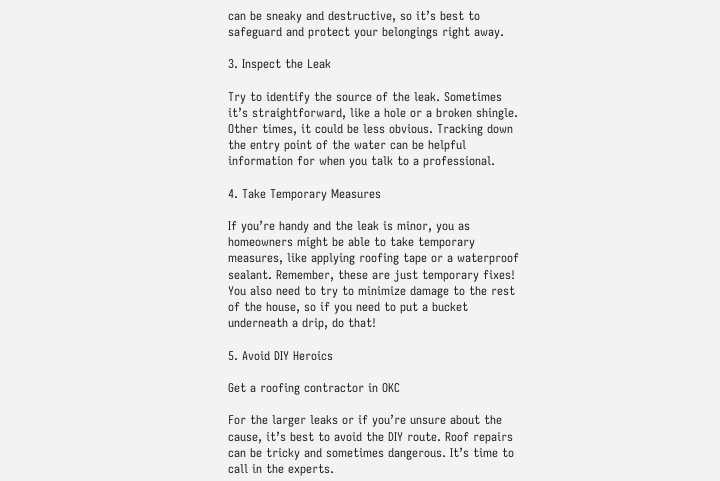can be sneaky and destructive, so it’s best to safeguard and protect your belongings right away.

3. Inspect the Leak

Try to identify the source of the leak. Sometimes it’s straightforward, like a hole or a broken shingle. Other times, it could be less obvious. Tracking down the entry point of the water can be helpful information for when you talk to a professional.

4. Take Temporary Measures

If you’re handy and the leak is minor, you as homeowners might be able to take temporary measures, like applying roofing tape or a waterproof sealant. Remember, these are just temporary fixes! You also need to try to minimize damage to the rest of the house, so if you need to put a bucket underneath a drip, do that!

5. Avoid DIY Heroics

Get a roofing contractor in OKC

For the larger leaks or if you’re unsure about the cause, it’s best to avoid the DIY route. Roof repairs can be tricky and sometimes dangerous. It’s time to call in the experts.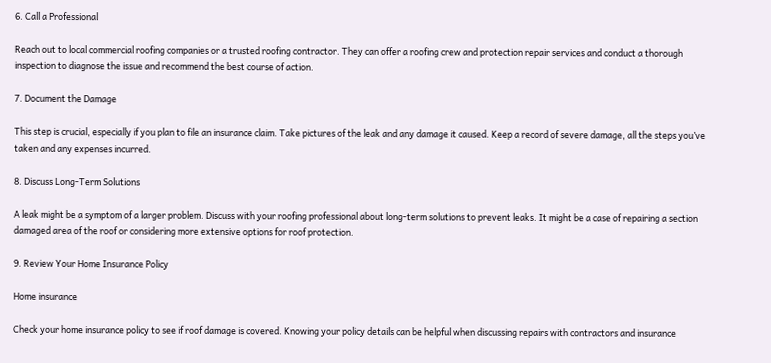6. Call a Professional

Reach out to local commercial roofing companies or a trusted roofing contractor. They can offer a roofing crew and protection repair services and conduct a thorough inspection to diagnose the issue and recommend the best course of action.

7. Document the Damage

This step is crucial, especially if you plan to file an insurance claim. Take pictures of the leak and any damage it caused. Keep a record of severe damage, all the steps you’ve taken and any expenses incurred.

8. Discuss Long-Term Solutions

A leak might be a symptom of a larger problem. Discuss with your roofing professional about long-term solutions to prevent leaks. It might be a case of repairing a section damaged area of the roof or considering more extensive options for roof protection.

9. Review Your Home Insurance Policy

Home insurance

Check your home insurance policy to see if roof damage is covered. Knowing your policy details can be helpful when discussing repairs with contractors and insurance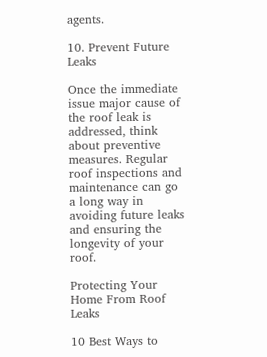agents.

10. Prevent Future Leaks

Once the immediate issue major cause of the roof leak is addressed, think about preventive measures. Regular roof inspections and maintenance can go a long way in avoiding future leaks and ensuring the longevity of your roof.

Protecting Your Home From Roof Leaks

10 Best Ways to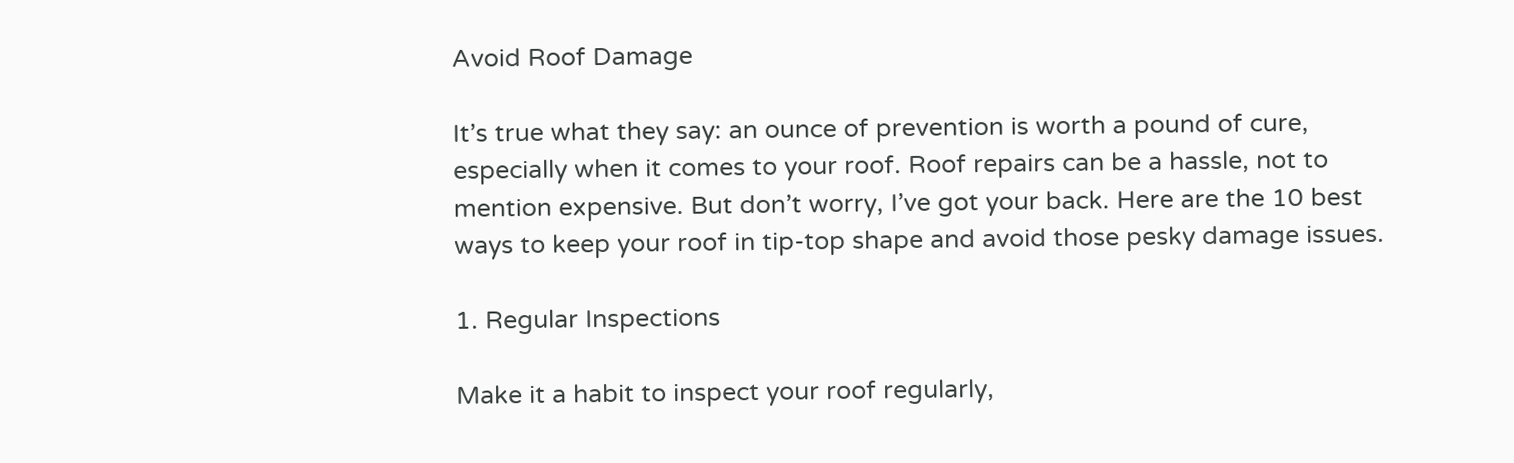Avoid Roof Damage

It’s true what they say: an ounce of prevention is worth a pound of cure, especially when it comes to your roof. Roof repairs can be a hassle, not to mention expensive. But don’t worry, I’ve got your back. Here are the 10 best ways to keep your roof in tip-top shape and avoid those pesky damage issues.

1. Regular Inspections

Make it a habit to inspect your roof regularly,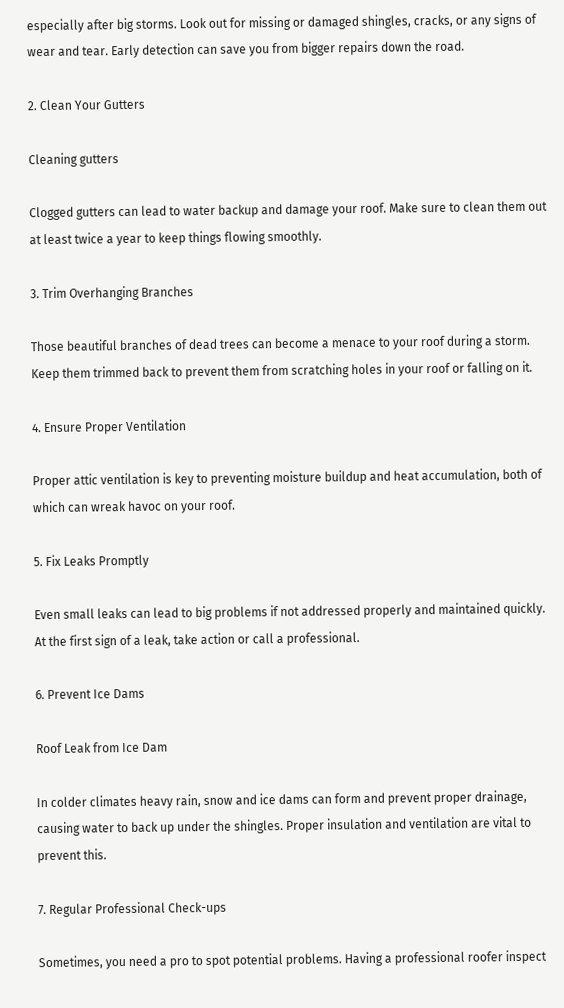especially after big storms. Look out for missing or damaged shingles, cracks, or any signs of wear and tear. Early detection can save you from bigger repairs down the road.

2. Clean Your Gutters

Cleaning gutters

Clogged gutters can lead to water backup and damage your roof. Make sure to clean them out at least twice a year to keep things flowing smoothly.

3. Trim Overhanging Branches

Those beautiful branches of dead trees can become a menace to your roof during a storm. Keep them trimmed back to prevent them from scratching holes in your roof or falling on it.

4. Ensure Proper Ventilation

Proper attic ventilation is key to preventing moisture buildup and heat accumulation, both of which can wreak havoc on your roof.

5. Fix Leaks Promptly

Even small leaks can lead to big problems if not addressed properly and maintained quickly. At the first sign of a leak, take action or call a professional.

6. Prevent Ice Dams

Roof Leak from Ice Dam

In colder climates heavy rain, snow and ice dams can form and prevent proper drainage, causing water to back up under the shingles. Proper insulation and ventilation are vital to prevent this.

7. Regular Professional Check-ups

Sometimes, you need a pro to spot potential problems. Having a professional roofer inspect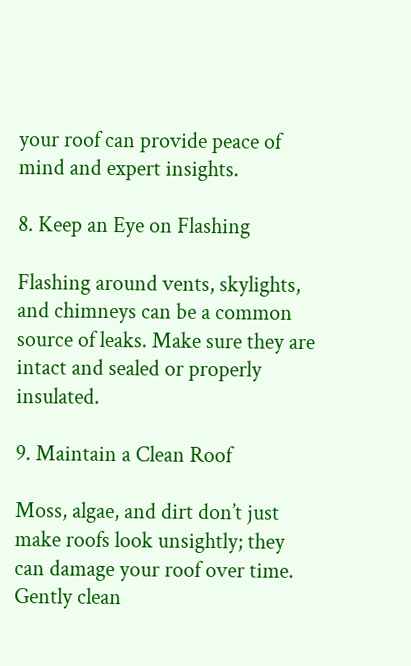your roof can provide peace of mind and expert insights.

8. Keep an Eye on Flashing

Flashing around vents, skylights, and chimneys can be a common source of leaks. Make sure they are intact and sealed or properly insulated.

9. Maintain a Clean Roof

Moss, algae, and dirt don’t just make roofs look unsightly; they can damage your roof over time. Gently clean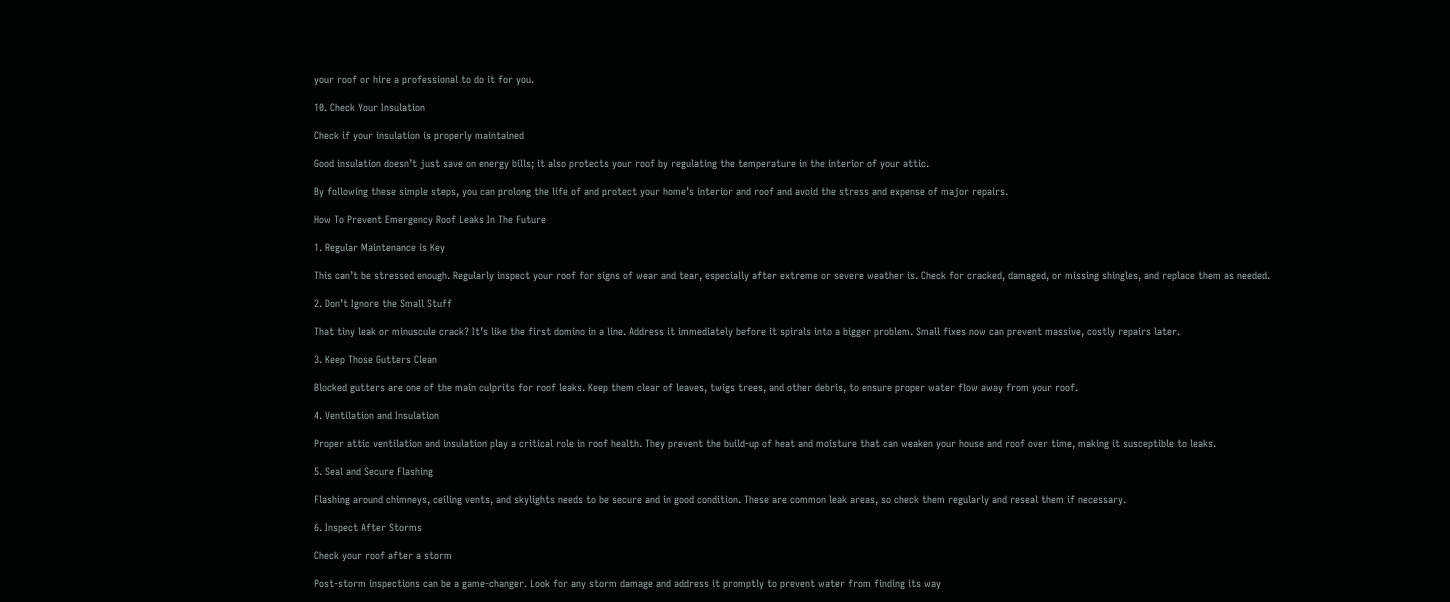your roof or hire a professional to do it for you.

10. Check Your Insulation

Check if your insulation is properly maintained

Good insulation doesn’t just save on energy bills; it also protects your roof by regulating the temperature in the interior of your attic.

By following these simple steps, you can prolong the life of and protect your home’s interior and roof and avoid the stress and expense of major repairs.

How To Prevent Emergency Roof Leaks In The Future

1. Regular Maintenance is Key

This can’t be stressed enough. Regularly inspect your roof for signs of wear and tear, especially after extreme or severe weather is. Check for cracked, damaged, or missing shingles, and replace them as needed.

2. Don’t Ignore the Small Stuff

That tiny leak or minuscule crack? It’s like the first domino in a line. Address it immediately before it spirals into a bigger problem. Small fixes now can prevent massive, costly repairs later.

3. Keep Those Gutters Clean

Blocked gutters are one of the main culprits for roof leaks. Keep them clear of leaves, twigs trees, and other debris, to ensure proper water flow away from your roof.

4. Ventilation and Insulation

Proper attic ventilation and insulation play a critical role in roof health. They prevent the build-up of heat and moisture that can weaken your house and roof over time, making it susceptible to leaks.

5. Seal and Secure Flashing

Flashing around chimneys, ceiling vents, and skylights needs to be secure and in good condition. These are common leak areas, so check them regularly and reseal them if necessary.

6. Inspect After Storms

Check your roof after a storm

Post-storm inspections can be a game-changer. Look for any storm damage and address it promptly to prevent water from finding its way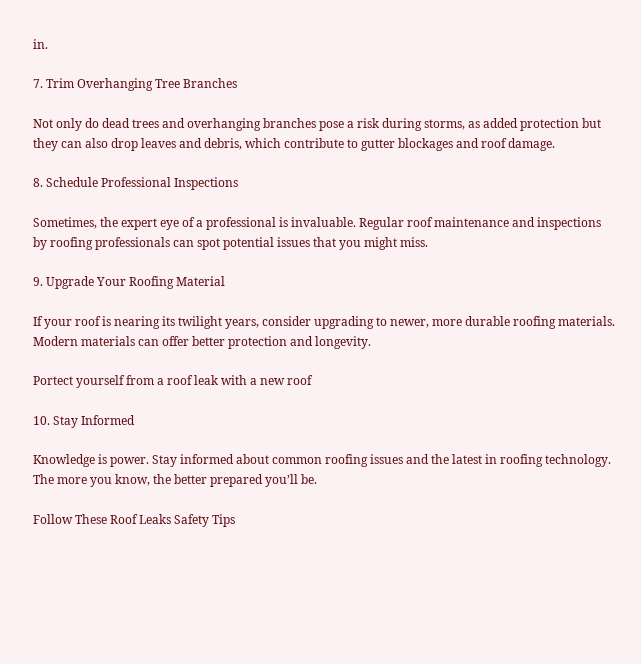in.

7. Trim Overhanging Tree Branches

Not only do dead trees and overhanging branches pose a risk during storms, as added protection but they can also drop leaves and debris, which contribute to gutter blockages and roof damage.

8. Schedule Professional Inspections

Sometimes, the expert eye of a professional is invaluable. Regular roof maintenance and inspections by roofing professionals can spot potential issues that you might miss.

9. Upgrade Your Roofing Material

If your roof is nearing its twilight years, consider upgrading to newer, more durable roofing materials. Modern materials can offer better protection and longevity.

Portect yourself from a roof leak with a new roof

10. Stay Informed

Knowledge is power. Stay informed about common roofing issues and the latest in roofing technology. The more you know, the better prepared you’ll be.

Follow These Roof Leaks Safety Tips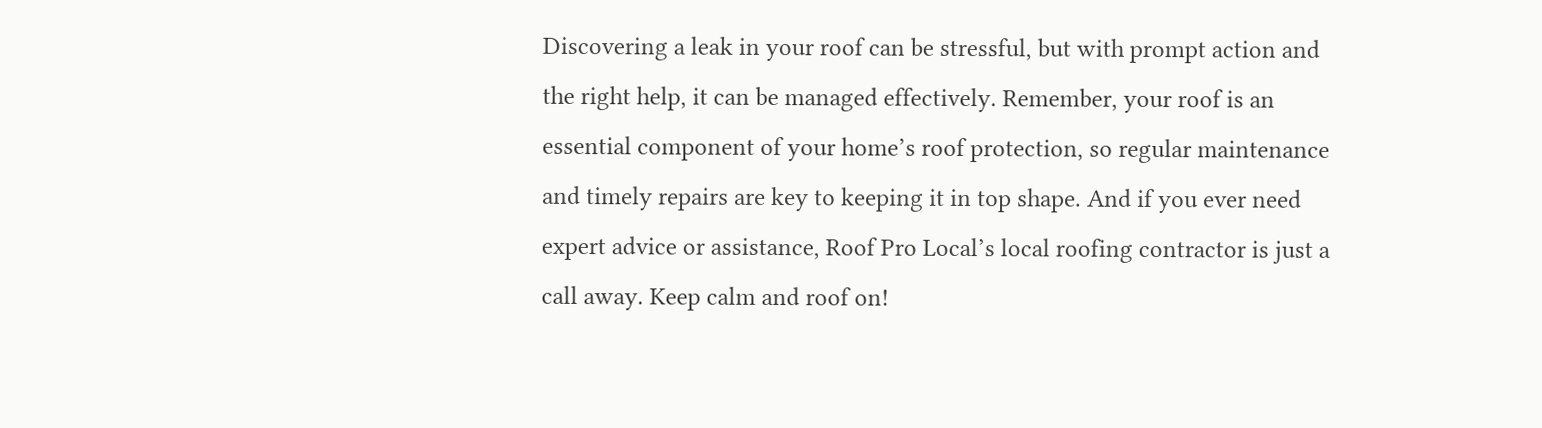Discovering a leak in your roof can be stressful, but with prompt action and the right help, it can be managed effectively. Remember, your roof is an essential component of your home’s roof protection, so regular maintenance and timely repairs are key to keeping it in top shape. And if you ever need expert advice or assistance, Roof Pro Local’s local roofing contractor is just a call away. Keep calm and roof on!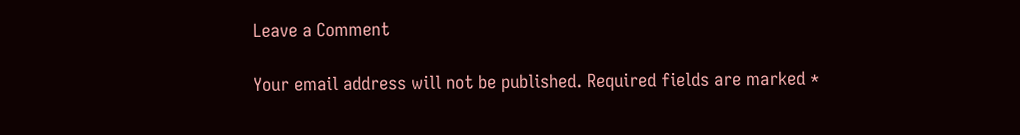Leave a Comment

Your email address will not be published. Required fields are marked *